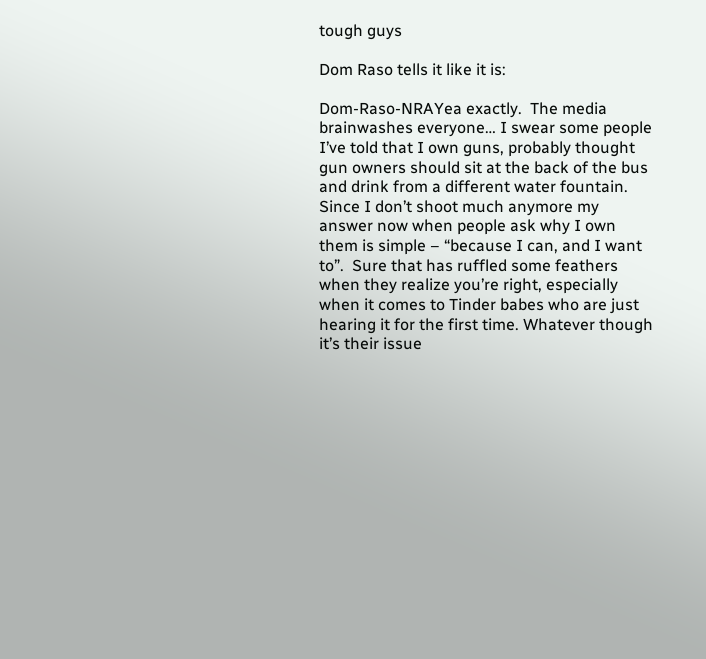tough guys

Dom Raso tells it like it is:

Dom-Raso-NRAYea exactly.  The media brainwashes everyone… I swear some people I’ve told that I own guns, probably thought gun owners should sit at the back of the bus and drink from a different water fountain.  Since I don’t shoot much anymore my answer now when people ask why I own them is simple – “because I can, and I want to”.  Sure that has ruffled some feathers when they realize you’re right, especially when it comes to Tinder babes who are just hearing it for the first time. Whatever though it’s their issue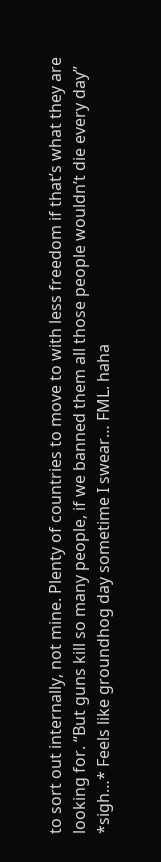to sort out internally, not mine. Plenty of countries to move to with less freedom if that’s what they are looking for. “But guns kill so many people, if we banned them all those people wouldn’t die every day” *sigh…* Feels like groundhog day sometime I swear… FML. haha